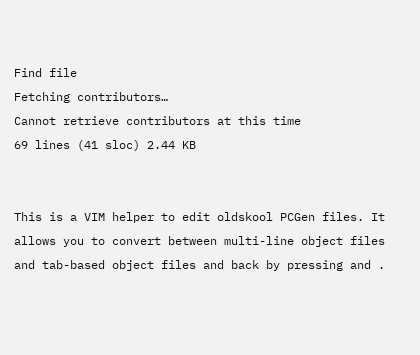Find file
Fetching contributors…
Cannot retrieve contributors at this time
69 lines (41 sloc) 2.44 KB


This is a VIM helper to edit oldskool PCGen files. It allows you to convert between multi-line object files and tab-based object files and back by pressing and .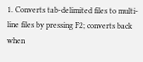1. Converts tab-delimited files to multi-line files by pressing F2; converts back when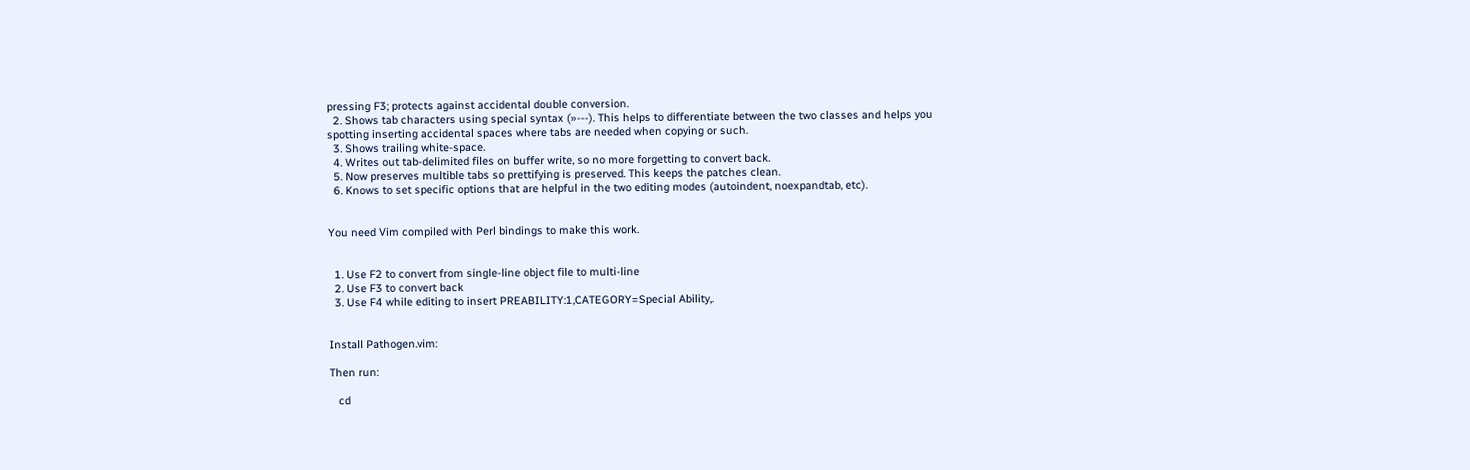pressing F3; protects against accidental double conversion.
  2. Shows tab characters using special syntax (»---). This helps to differentiate between the two classes and helps you spotting inserting accidental spaces where tabs are needed when copying or such.
  3. Shows trailing white-space.
  4. Writes out tab-delimited files on buffer write, so no more forgetting to convert back.
  5. Now preserves multible tabs so prettifying is preserved. This keeps the patches clean.
  6. Knows to set specific options that are helpful in the two editing modes (autoindent, noexpandtab, etc).


You need Vim compiled with Perl bindings to make this work.


  1. Use F2 to convert from single-line object file to multi-line
  2. Use F3 to convert back
  3. Use F4 while editing to insert PREABILITY:1,CATEGORY=Special Ability,.


Install Pathogen.vim:

Then run:

   cd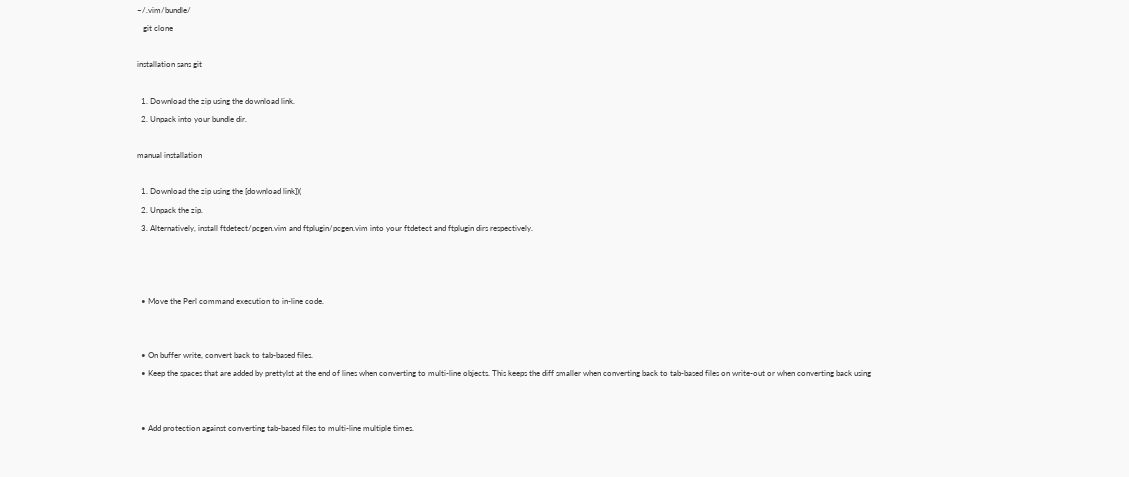~/.vim/bundle/
   git clone

installation sans git

  1. Download the zip using the download link.
  2. Unpack into your bundle dir.

manual installation

  1. Download the zip using the [download link])(
  2. Unpack the zip.
  3. Alternatively, install ftdetect/pcgen.vim and ftplugin/pcgen.vim into your ftdetect and ftplugin dirs respectively.



  • Move the Perl command execution to in-line code.


  • On buffer write, convert back to tab-based files.
  • Keep the spaces that are added by prettylst at the end of lines when converting to multi-line objects. This keeps the diff smaller when converting back to tab-based files on write-out or when converting back using


  • Add protection against converting tab-based files to multi-line multiple times.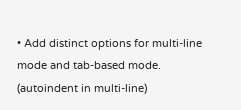• Add distinct options for multi-line mode and tab-based mode. (autoindent in multi-line)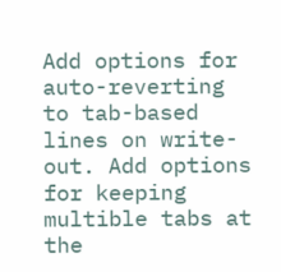Add options for auto-reverting to tab-based lines on write-out. Add options for keeping multible tabs at the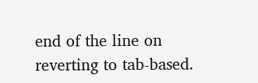end of the line on reverting to tab-based.